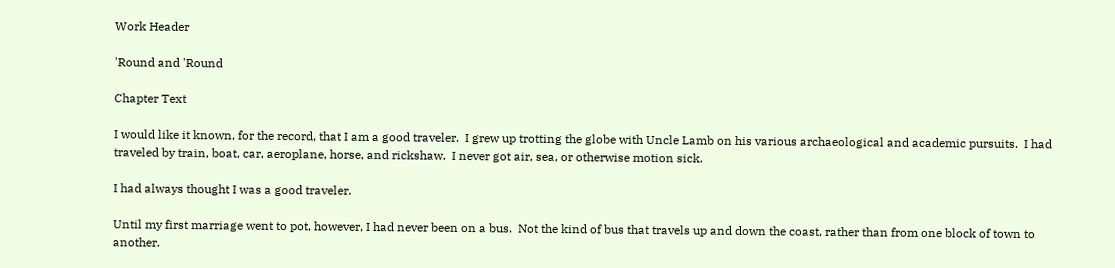Work Header

'Round and 'Round

Chapter Text

I would like it known, for the record, that I am a good traveler.  I grew up trotting the globe with Uncle Lamb on his various archaeological and academic pursuits.  I had traveled by train, boat, car, aeroplane, horse, and rickshaw.  I never got air, sea, or otherwise motion sick.

I had always thought I was a good traveler.

Until my first marriage went to pot, however, I had never been on a bus.  Not the kind of bus that travels up and down the coast, rather than from one block of town to another.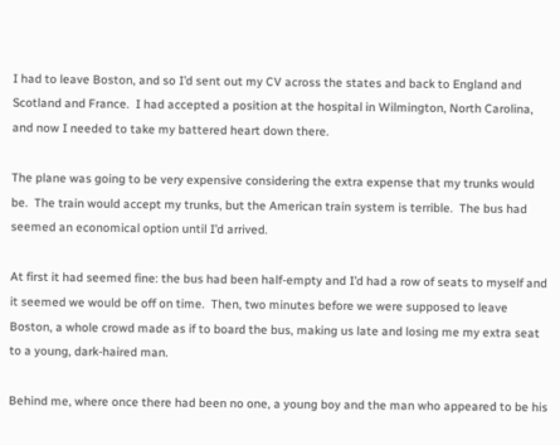I had to leave Boston, and so I’d sent out my CV across the states and back to England and Scotland and France.  I had accepted a position at the hospital in Wilmington, North Carolina, and now I needed to take my battered heart down there.

The plane was going to be very expensive considering the extra expense that my trunks would be.  The train would accept my trunks, but the American train system is terrible.  The bus had seemed an economical option until I’d arrived.

At first it had seemed fine: the bus had been half-empty and I’d had a row of seats to myself and it seemed we would be off on time.  Then, two minutes before we were supposed to leave Boston, a whole crowd made as if to board the bus, making us late and losing me my extra seat to a young, dark-haired man.

Behind me, where once there had been no one, a young boy and the man who appeared to be his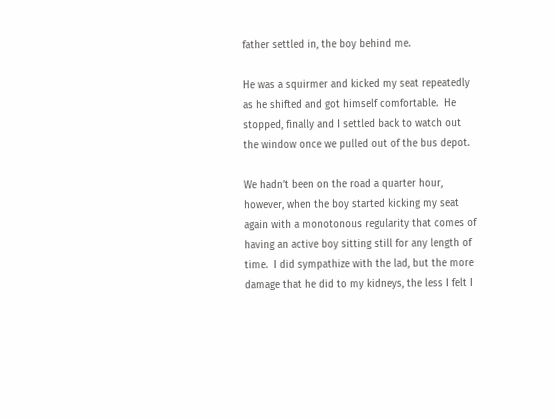father settled in, the boy behind me.

He was a squirmer and kicked my seat repeatedly as he shifted and got himself comfortable.  He stopped, finally and I settled back to watch out the window once we pulled out of the bus depot.

We hadn’t been on the road a quarter hour, however, when the boy started kicking my seat again with a monotonous regularity that comes of having an active boy sitting still for any length of time.  I did sympathize with the lad, but the more damage that he did to my kidneys, the less I felt I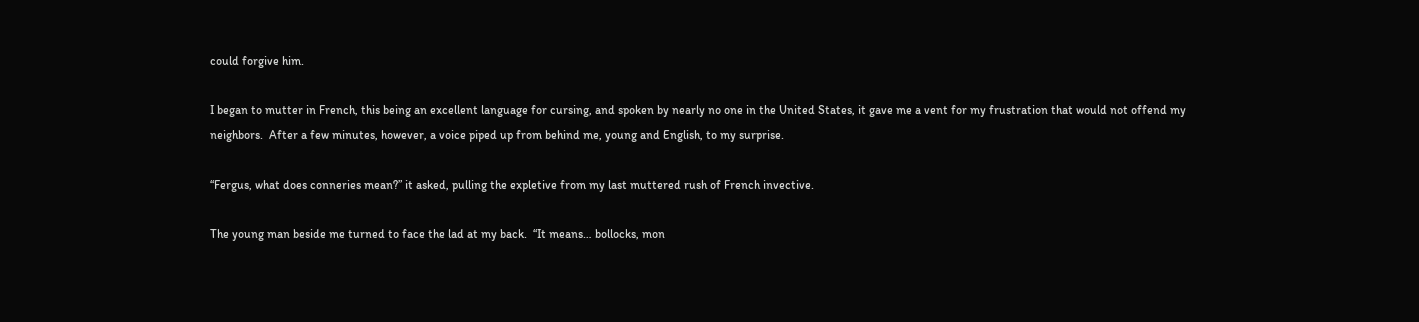could forgive him.

I began to mutter in French, this being an excellent language for cursing, and spoken by nearly no one in the United States, it gave me a vent for my frustration that would not offend my neighbors.  After a few minutes, however, a voice piped up from behind me, young and English, to my surprise.

“Fergus, what does conneries mean?” it asked, pulling the expletive from my last muttered rush of French invective.

The young man beside me turned to face the lad at my back.  “It means… bollocks, mon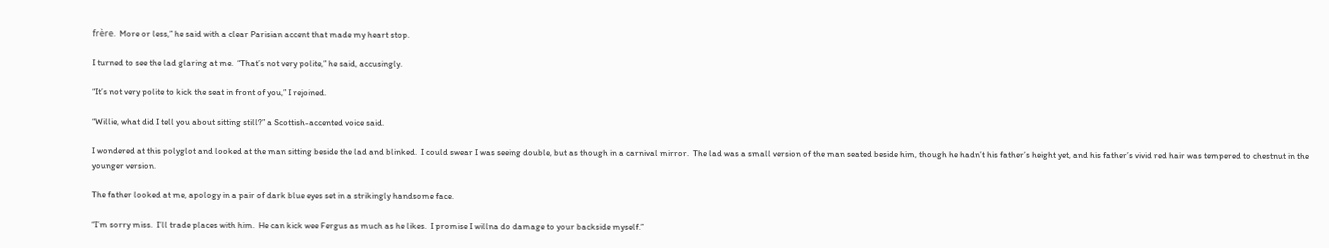frère.  More or less,” he said with a clear Parisian accent that made my heart stop.

I turned to see the lad glaring at me.  “That’s not very polite,” he said, accusingly.

“It’s not very polite to kick the seat in front of you,” I rejoined.

“Willie, what did I tell you about sitting still?” a Scottish-accented voice said.

I wondered at this polyglot and looked at the man sitting beside the lad and blinked.  I could swear I was seeing double, but as though in a carnival mirror.  The lad was a small version of the man seated beside him, though he hadn’t his father’s height yet, and his father’s vivid red hair was tempered to chestnut in the younger version.

The father looked at me, apology in a pair of dark blue eyes set in a strikingly handsome face.

“I’m sorry miss.  I’ll trade places with him.  He can kick wee Fergus as much as he likes.  I promise I willna do damage to your backside myself.”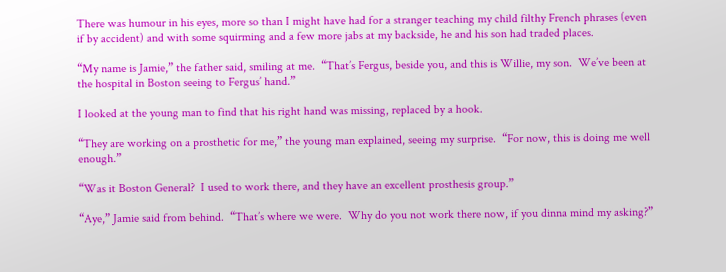There was humour in his eyes, more so than I might have had for a stranger teaching my child filthy French phrases (even if by accident) and with some squirming and a few more jabs at my backside, he and his son had traded places.

“My name is Jamie,” the father said, smiling at me.  “That’s Fergus, beside you, and this is Willie, my son.  We’ve been at the hospital in Boston seeing to Fergus’ hand.”

I looked at the young man to find that his right hand was missing, replaced by a hook.

“They are working on a prosthetic for me,” the young man explained, seeing my surprise.  “For now, this is doing me well enough.”

“Was it Boston General?  I used to work there, and they have an excellent prosthesis group.”

“Aye,” Jamie said from behind.  “That’s where we were.  Why do you not work there now, if you dinna mind my asking?”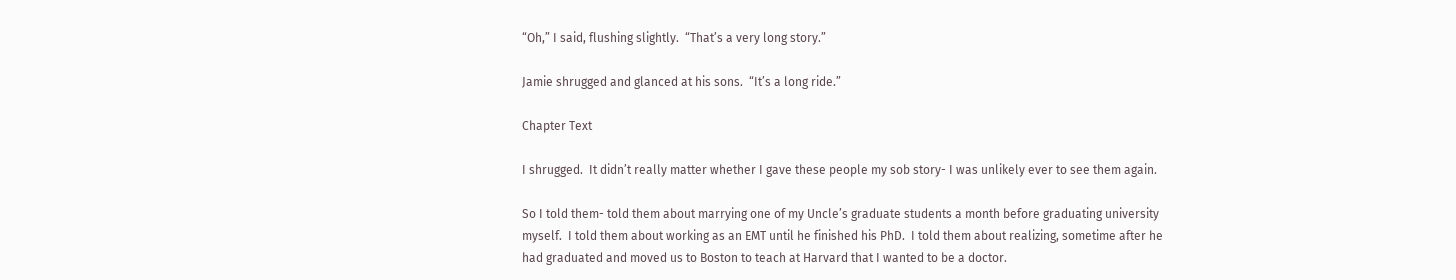“Oh,” I said, flushing slightly.  “That’s a very long story.”

Jamie shrugged and glanced at his sons.  “It’s a long ride.”

Chapter Text

I shrugged.  It didn’t really matter whether I gave these people my sob story- I was unlikely ever to see them again.

So I told them- told them about marrying one of my Uncle’s graduate students a month before graduating university myself.  I told them about working as an EMT until he finished his PhD.  I told them about realizing, sometime after he had graduated and moved us to Boston to teach at Harvard that I wanted to be a doctor.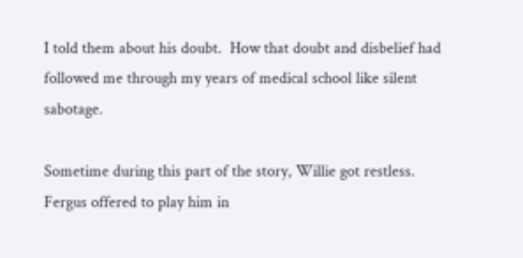I told them about his doubt.  How that doubt and disbelief had followed me through my years of medical school like silent sabotage.

Sometime during this part of the story, Willie got restless.  Fergus offered to play him in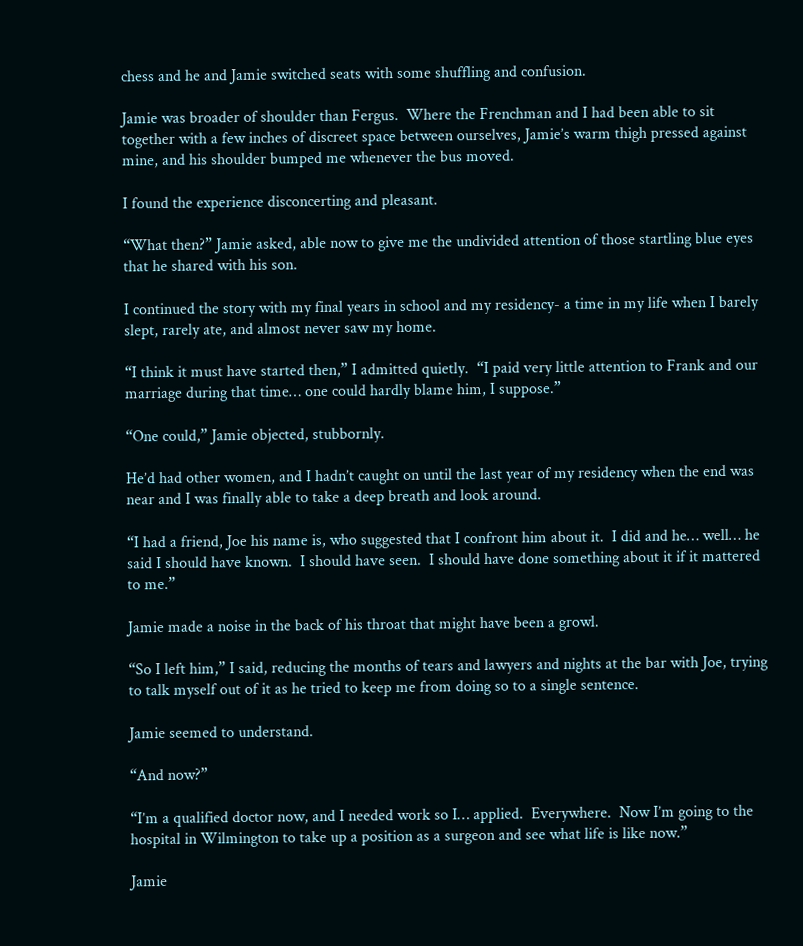chess and he and Jamie switched seats with some shuffling and confusion.

Jamie was broader of shoulder than Fergus.  Where the Frenchman and I had been able to sit together with a few inches of discreet space between ourselves, Jamie’s warm thigh pressed against mine, and his shoulder bumped me whenever the bus moved.

I found the experience disconcerting and pleasant.

“What then?” Jamie asked, able now to give me the undivided attention of those startling blue eyes that he shared with his son.

I continued the story with my final years in school and my residency- a time in my life when I barely slept, rarely ate, and almost never saw my home.

“I think it must have started then,” I admitted quietly.  “I paid very little attention to Frank and our marriage during that time… one could hardly blame him, I suppose.”

“One could,” Jamie objected, stubbornly.

He’d had other women, and I hadn’t caught on until the last year of my residency when the end was near and I was finally able to take a deep breath and look around.

“I had a friend, Joe his name is, who suggested that I confront him about it.  I did and he… well… he said I should have known.  I should have seen.  I should have done something about it if it mattered to me.”

Jamie made a noise in the back of his throat that might have been a growl.

“So I left him,” I said, reducing the months of tears and lawyers and nights at the bar with Joe, trying to talk myself out of it as he tried to keep me from doing so to a single sentence.

Jamie seemed to understand.

“And now?”

“I’m a qualified doctor now, and I needed work so I… applied.  Everywhere.  Now I’m going to the hospital in Wilmington to take up a position as a surgeon and see what life is like now.”

Jamie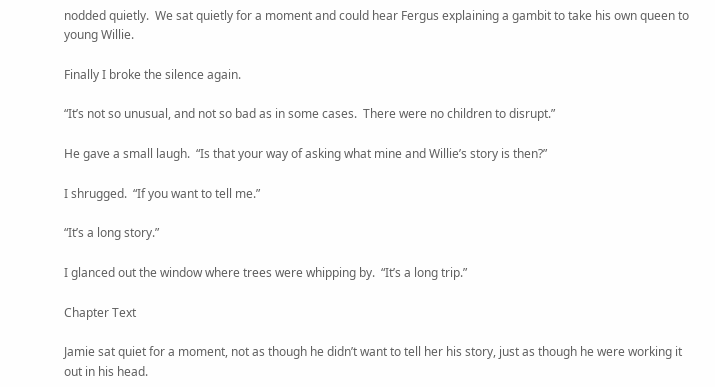nodded quietly.  We sat quietly for a moment and could hear Fergus explaining a gambit to take his own queen to young Willie.

Finally I broke the silence again.

“It’s not so unusual, and not so bad as in some cases.  There were no children to disrupt.”

He gave a small laugh.  “Is that your way of asking what mine and Willie’s story is then?”

I shrugged.  “If you want to tell me.”

“It’s a long story.”

I glanced out the window where trees were whipping by.  “It’s a long trip.”

Chapter Text

Jamie sat quiet for a moment, not as though he didn’t want to tell her his story, just as though he were working it out in his head.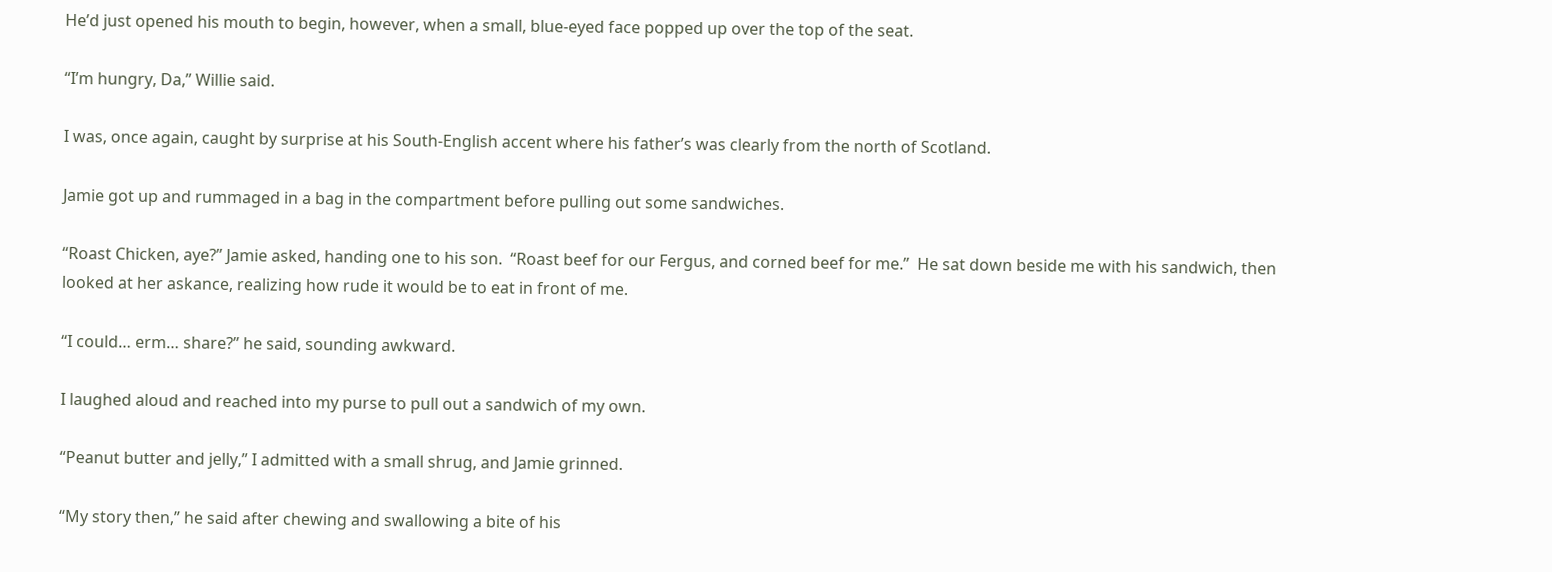He’d just opened his mouth to begin, however, when a small, blue-eyed face popped up over the top of the seat.

“I’m hungry, Da,” Willie said.

I was, once again, caught by surprise at his South-English accent where his father’s was clearly from the north of Scotland.

Jamie got up and rummaged in a bag in the compartment before pulling out some sandwiches.

“Roast Chicken, aye?” Jamie asked, handing one to his son.  “Roast beef for our Fergus, and corned beef for me.”  He sat down beside me with his sandwich, then looked at her askance, realizing how rude it would be to eat in front of me.

“I could… erm… share?” he said, sounding awkward.

I laughed aloud and reached into my purse to pull out a sandwich of my own.

“Peanut butter and jelly,” I admitted with a small shrug, and Jamie grinned.

“My story then,” he said after chewing and swallowing a bite of his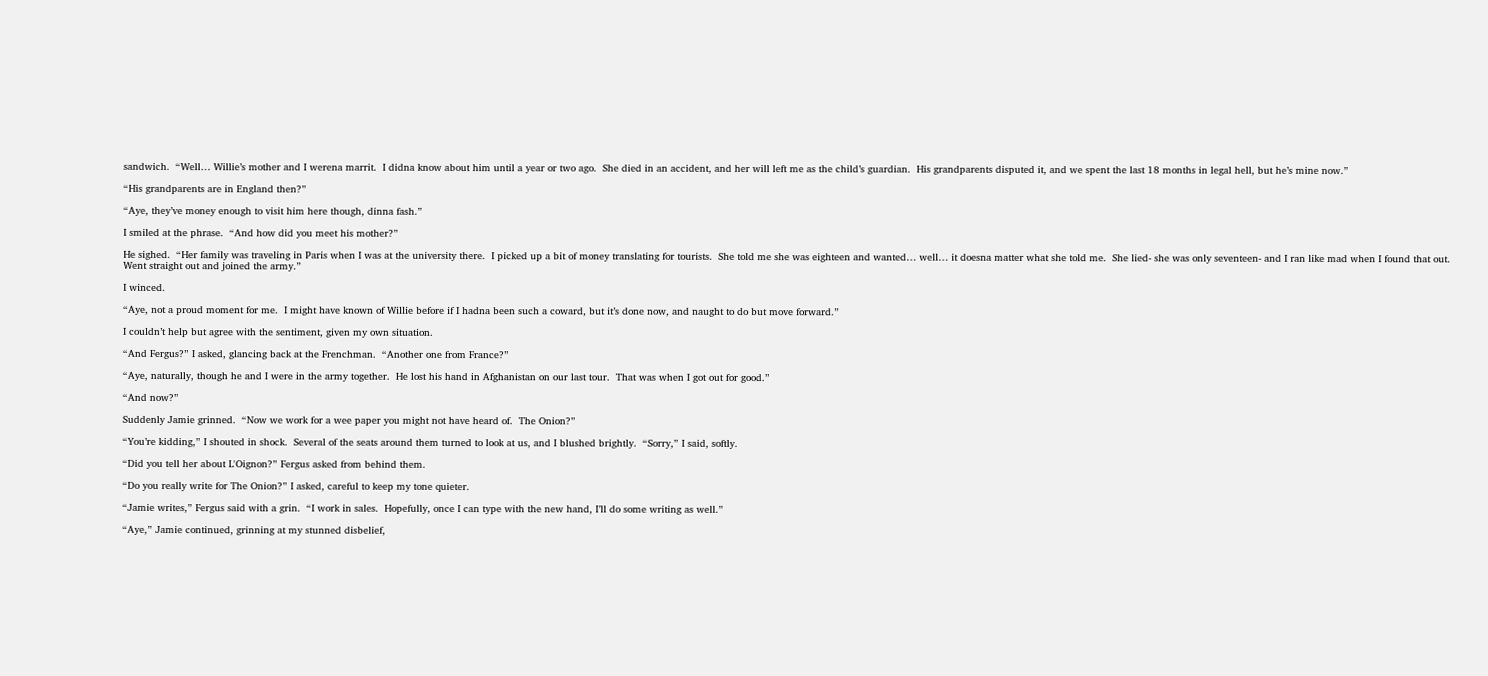sandwich.  “Well… Willie’s mother and I werena marrit.  I didna know about him until a year or two ago.  She died in an accident, and her will left me as the child’s guardian.  His grandparents disputed it, and we spent the last 18 months in legal hell, but he’s mine now.”

“His grandparents are in England then?”

“Aye, they’ve money enough to visit him here though, dinna fash.”

I smiled at the phrase.  “And how did you meet his mother?”

He sighed.  “Her family was traveling in Paris when I was at the university there.  I picked up a bit of money translating for tourists.  She told me she was eighteen and wanted… well… it doesna matter what she told me.  She lied- she was only seventeen- and I ran like mad when I found that out.  Went straight out and joined the army.”

I winced.

“Aye, not a proud moment for me.  I might have known of Willie before if I hadna been such a coward, but it’s done now, and naught to do but move forward.”

I couldn’t help but agree with the sentiment, given my own situation.

“And Fergus?” I asked, glancing back at the Frenchman.  “Another one from France?”

“Aye, naturally, though he and I were in the army together.  He lost his hand in Afghanistan on our last tour.  That was when I got out for good.”

“And now?”

Suddenly Jamie grinned.  “Now we work for a wee paper you might not have heard of.  The Onion?”

“You’re kidding,” I shouted in shock.  Several of the seats around them turned to look at us, and I blushed brightly.  “Sorry,” I said, softly.

“Did you tell her about L'Oignon?” Fergus asked from behind them.

“Do you really write for The Onion?” I asked, careful to keep my tone quieter.

“Jamie writes,” Fergus said with a grin.  “I work in sales.  Hopefully, once I can type with the new hand, I’ll do some writing as well.”

“Aye,” Jamie continued, grinning at my stunned disbelief,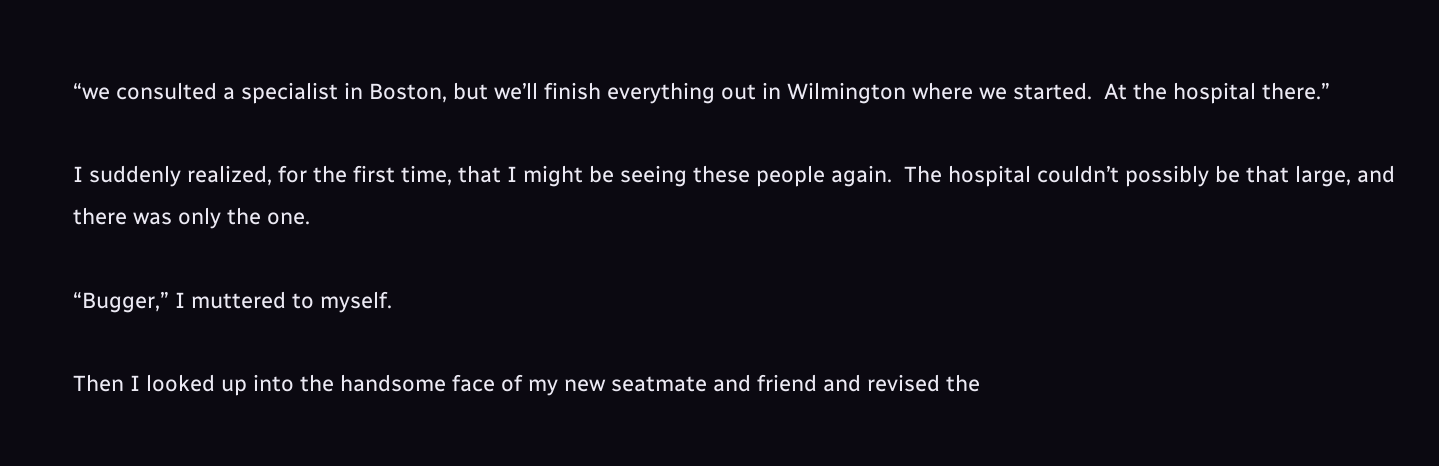“we consulted a specialist in Boston, but we’ll finish everything out in Wilmington where we started.  At the hospital there.”

I suddenly realized, for the first time, that I might be seeing these people again.  The hospital couldn’t possibly be that large, and there was only the one.

“Bugger,” I muttered to myself.

Then I looked up into the handsome face of my new seatmate and friend and revised the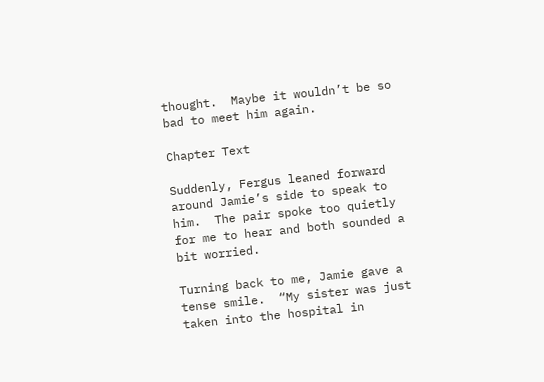thought.  Maybe it wouldn’t be so bad to meet him again.

Chapter Text

Suddenly, Fergus leaned forward around Jamie’s side to speak to him.  The pair spoke too quietly for me to hear and both sounded a bit worried.

Turning back to me, Jamie gave a tense smile.  “My sister was just taken into the hospital in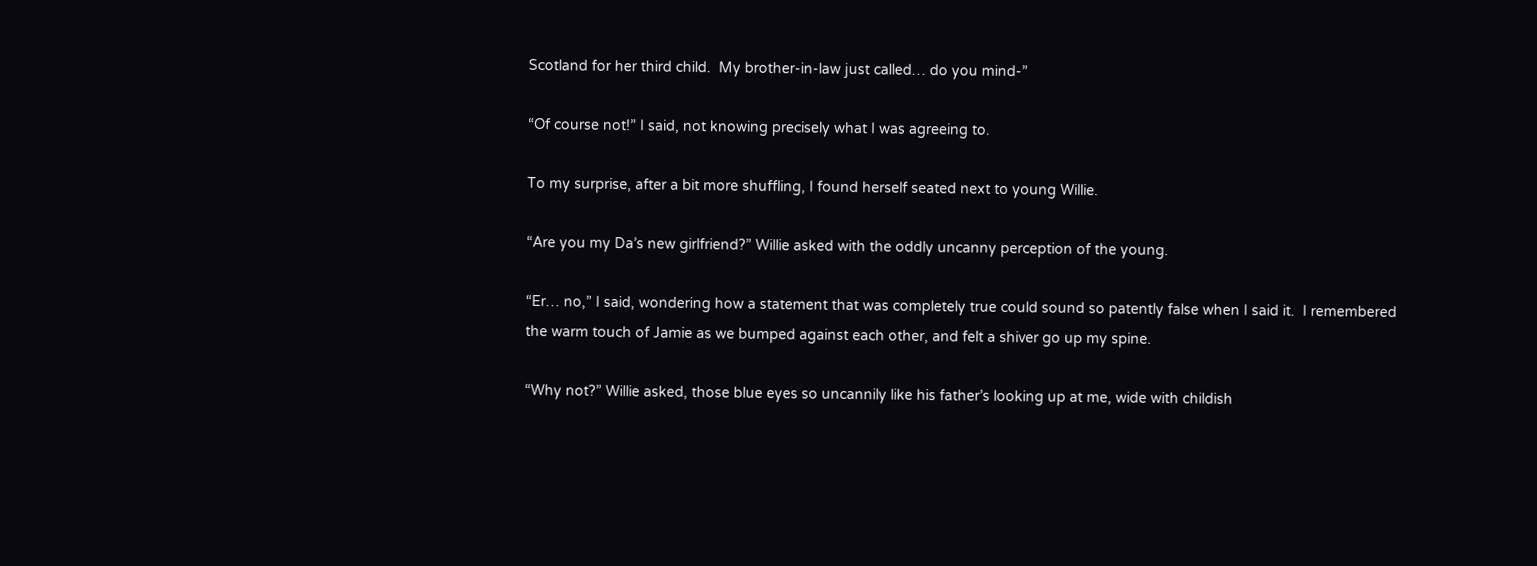Scotland for her third child.  My brother-in-law just called… do you mind-”

“Of course not!” I said, not knowing precisely what I was agreeing to.

To my surprise, after a bit more shuffling, I found herself seated next to young Willie.

“Are you my Da’s new girlfriend?” Willie asked with the oddly uncanny perception of the young.

“Er… no,” I said, wondering how a statement that was completely true could sound so patently false when I said it.  I remembered the warm touch of Jamie as we bumped against each other, and felt a shiver go up my spine.

“Why not?” Willie asked, those blue eyes so uncannily like his father’s looking up at me, wide with childish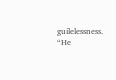guilelessness.  “He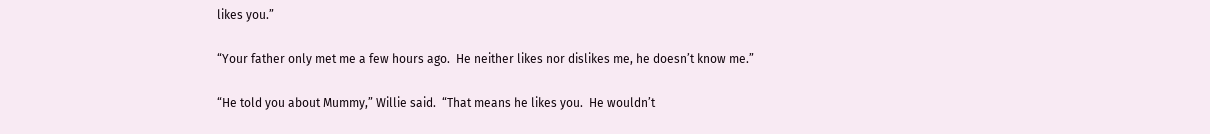likes you.”

“Your father only met me a few hours ago.  He neither likes nor dislikes me, he doesn’t know me.”

“He told you about Mummy,” Willie said.  “That means he likes you.  He wouldn’t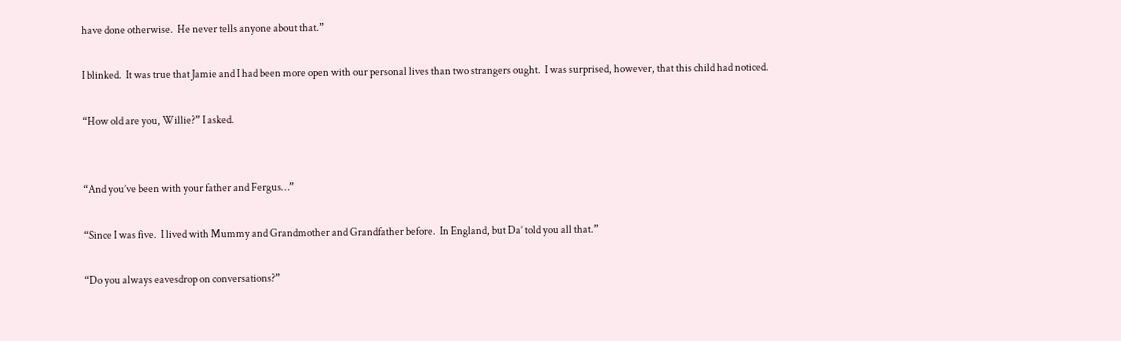have done otherwise.  He never tells anyone about that.”

I blinked.  It was true that Jamie and I had been more open with our personal lives than two strangers ought.  I was surprised, however, that this child had noticed.

“How old are you, Willie?” I asked.


“And you’ve been with your father and Fergus…”

“Since I was five.  I lived with Mummy and Grandmother and Grandfather before.  In England, but Da’ told you all that.”

“Do you always eavesdrop on conversations?”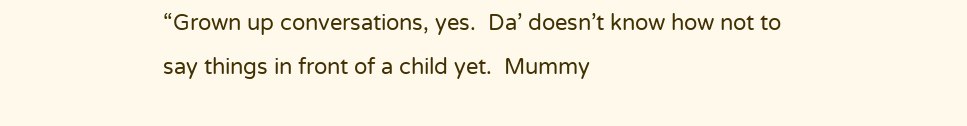“Grown up conversations, yes.  Da’ doesn’t know how not to say things in front of a child yet.  Mummy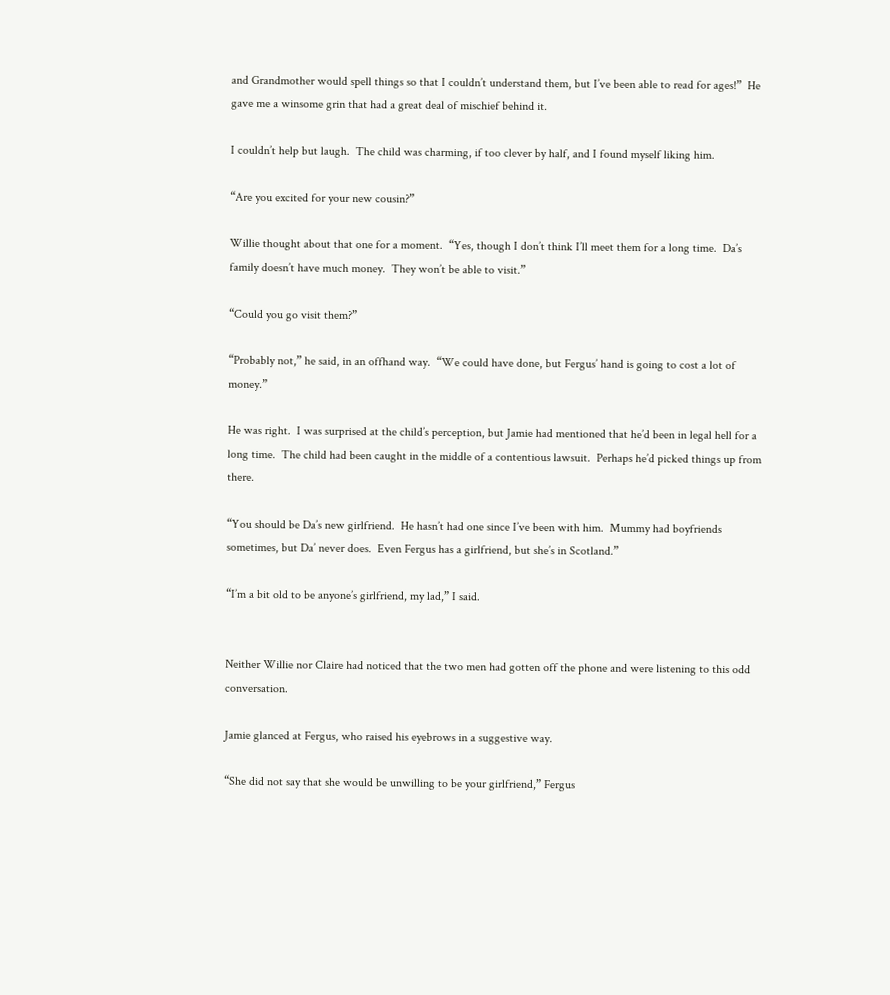and Grandmother would spell things so that I couldn’t understand them, but I’ve been able to read for ages!”  He gave me a winsome grin that had a great deal of mischief behind it.

I couldn’t help but laugh.  The child was charming, if too clever by half, and I found myself liking him.

“Are you excited for your new cousin?”

Willie thought about that one for a moment.  “Yes, though I don’t think I’ll meet them for a long time.  Da’s family doesn’t have much money.  They won’t be able to visit.”

“Could you go visit them?”

“Probably not,” he said, in an offhand way.  “We could have done, but Fergus’ hand is going to cost a lot of money.”

He was right.  I was surprised at the child’s perception, but Jamie had mentioned that he’d been in legal hell for a long time.  The child had been caught in the middle of a contentious lawsuit.  Perhaps he’d picked things up from there.

“You should be Da’s new girlfriend.  He hasn’t had one since I’ve been with him.  Mummy had boyfriends sometimes, but Da’ never does.  Even Fergus has a girlfriend, but she’s in Scotland.”

“I’m a bit old to be anyone’s girlfriend, my lad,” I said.


Neither Willie nor Claire had noticed that the two men had gotten off the phone and were listening to this odd conversation.

Jamie glanced at Fergus, who raised his eyebrows in a suggestive way.

“She did not say that she would be unwilling to be your girlfriend,” Fergus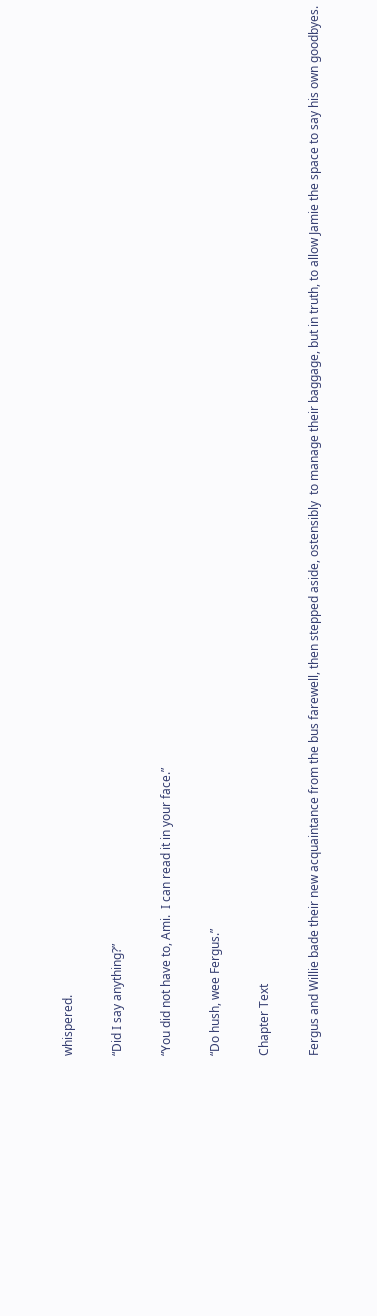whispered.

“Did I say anything?”

“You did not have to, Ami.  I can read it in your face.”

“Do hush, wee Fergus.”

Chapter Text

Fergus and Willie bade their new acquaintance from the bus farewell, then stepped aside, ostensibly  to manage their baggage, but in truth, to allow Jamie the space to say his own goodbyes.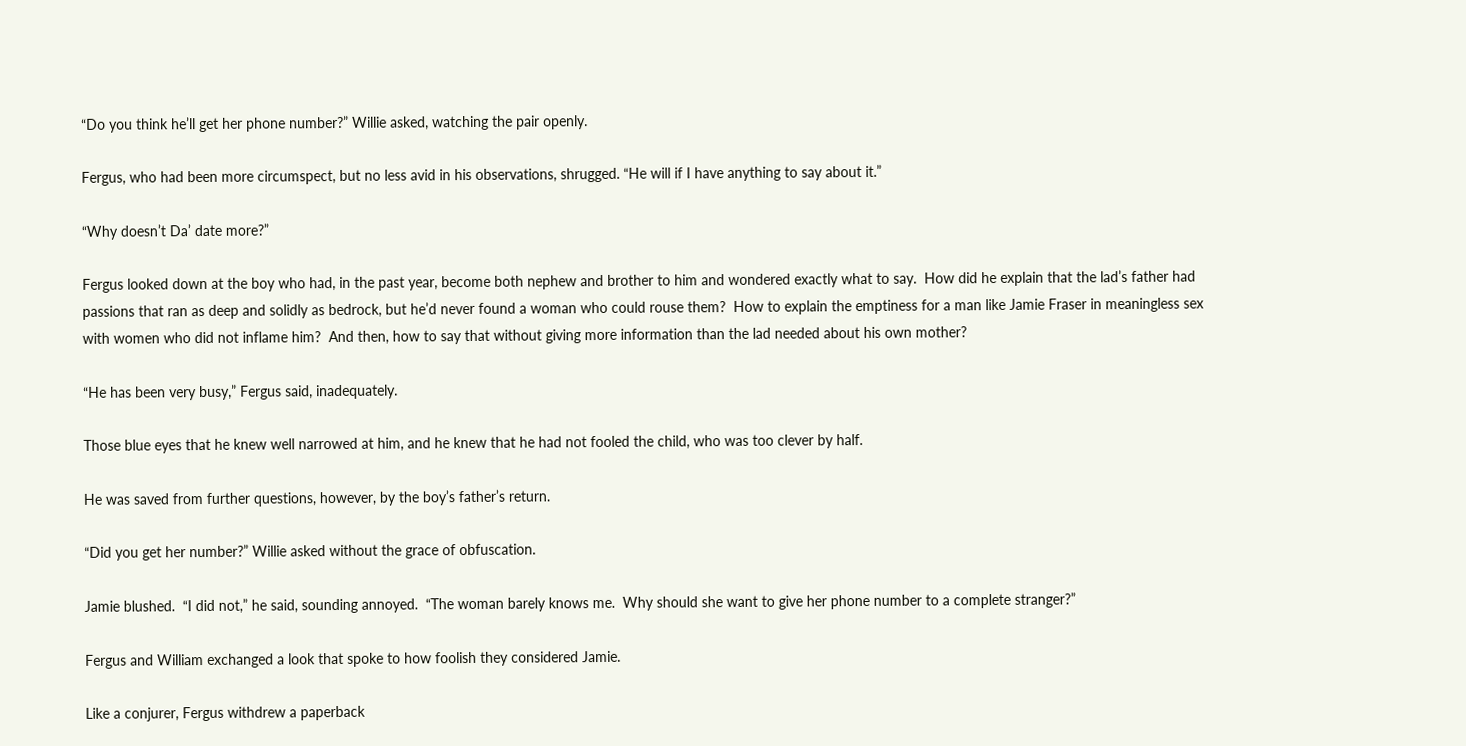“Do you think he’ll get her phone number?” Willie asked, watching the pair openly.

Fergus, who had been more circumspect, but no less avid in his observations, shrugged. “He will if I have anything to say about it.”

“Why doesn’t Da’ date more?”

Fergus looked down at the boy who had, in the past year, become both nephew and brother to him and wondered exactly what to say.  How did he explain that the lad’s father had passions that ran as deep and solidly as bedrock, but he’d never found a woman who could rouse them?  How to explain the emptiness for a man like Jamie Fraser in meaningless sex with women who did not inflame him?  And then, how to say that without giving more information than the lad needed about his own mother?

“He has been very busy,” Fergus said, inadequately.

Those blue eyes that he knew well narrowed at him, and he knew that he had not fooled the child, who was too clever by half.

He was saved from further questions, however, by the boy’s father’s return.

“Did you get her number?” Willie asked without the grace of obfuscation.

Jamie blushed.  “I did not,” he said, sounding annoyed.  “The woman barely knows me.  Why should she want to give her phone number to a complete stranger?”

Fergus and William exchanged a look that spoke to how foolish they considered Jamie.

Like a conjurer, Fergus withdrew a paperback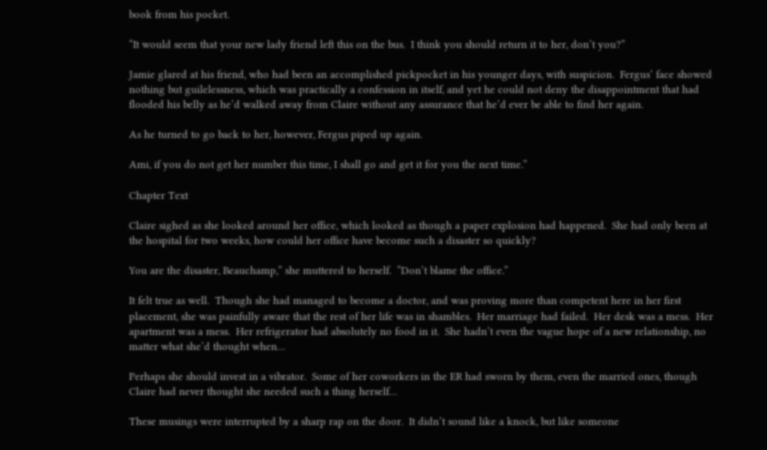book from his pocket.

“It would seem that your new lady friend left this on the bus.  I think you should return it to her, don’t you?”

Jamie glared at his friend, who had been an accomplished pickpocket in his younger days, with suspicion.  Fergus’ face showed nothing but guilelessness, which was practically a confession in itself, and yet he could not deny the disappointment that had flooded his belly as he’d walked away from Claire without any assurance that he’d ever be able to find her again.

As he turned to go back to her, however, Fergus piped up again.

Ami, if you do not get her number this time, I shall go and get it for you the next time.”

Chapter Text

Claire sighed as she looked around her office, which looked as though a paper explosion had happened.  She had only been at the hospital for two weeks, how could her office have become such a disaster so quickly?

You are the disaster, Beauchamp,” she muttered to herself.  “Don’t blame the office.”

It felt true as well.  Though she had managed to become a doctor, and was proving more than competent here in her first placement, she was painfully aware that the rest of her life was in shambles.  Her marriage had failed.  Her desk was a mess.  Her apartment was a mess.  Her refrigerator had absolutely no food in it.  She hadn’t even the vague hope of a new relationship, no matter what she’d thought when…

Perhaps she should invest in a vibrator.  Some of her coworkers in the ER had sworn by them, even the married ones, though Claire had never thought she needed such a thing herself…

These musings were interrupted by a sharp rap on the door.  It didn’t sound like a knock, but like someone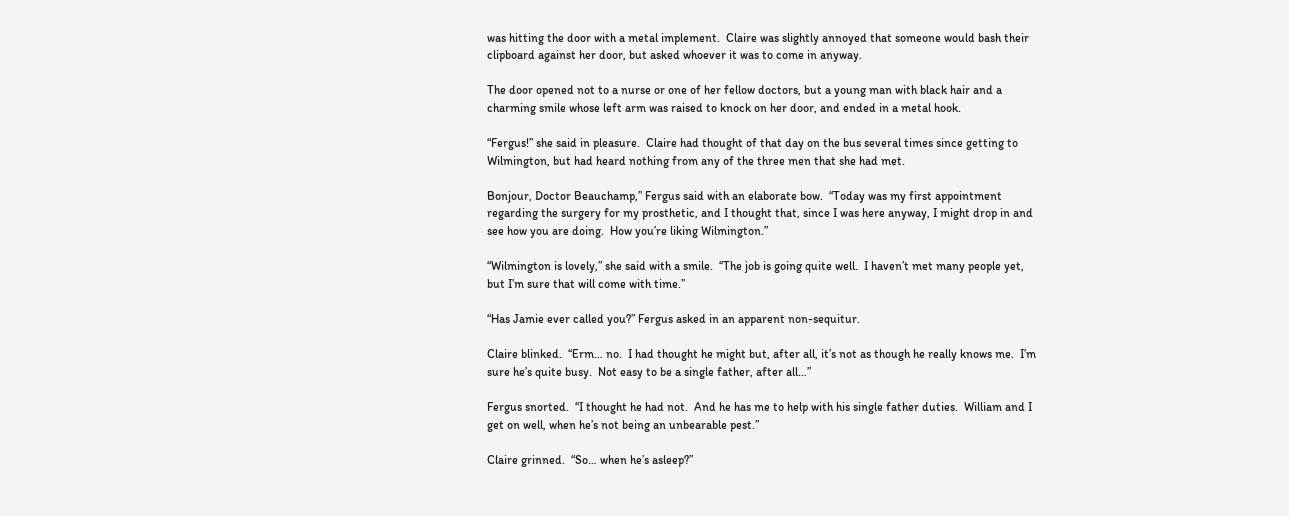was hitting the door with a metal implement.  Claire was slightly annoyed that someone would bash their clipboard against her door, but asked whoever it was to come in anyway.

The door opened not to a nurse or one of her fellow doctors, but a young man with black hair and a charming smile whose left arm was raised to knock on her door, and ended in a metal hook.

“Fergus!” she said in pleasure.  Claire had thought of that day on the bus several times since getting to Wilmington, but had heard nothing from any of the three men that she had met.

Bonjour, Doctor Beauchamp,” Fergus said with an elaborate bow.  “Today was my first appointment regarding the surgery for my prosthetic, and I thought that, since I was here anyway, I might drop in and see how you are doing.  How you’re liking Wilmington.”

“Wilmington is lovely,” she said with a smile.  “The job is going quite well.  I haven’t met many people yet, but I’m sure that will come with time.”

“Has Jamie ever called you?” Fergus asked in an apparent non-sequitur.

Claire blinked.  “Erm… no.  I had thought he might but, after all, it’s not as though he really knows me.  I’m sure he’s quite busy.  Not easy to be a single father, after all…”

Fergus snorted.  “I thought he had not.  And he has me to help with his single father duties.  William and I get on well, when he’s not being an unbearable pest.”

Claire grinned.  “So… when he’s asleep?”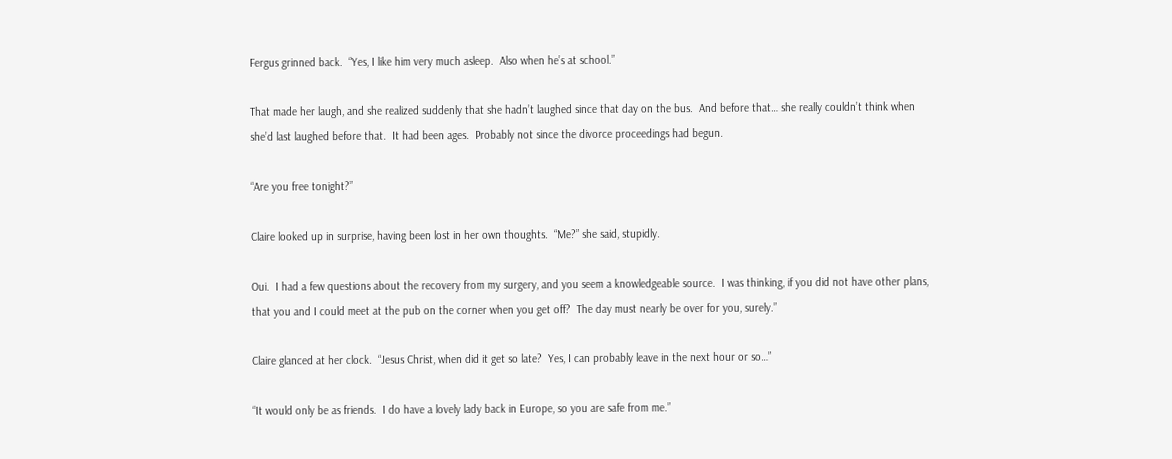Fergus grinned back.  “Yes, I like him very much asleep.  Also when he’s at school.”

That made her laugh, and she realized suddenly that she hadn’t laughed since that day on the bus.  And before that… she really couldn’t think when she’d last laughed before that.  It had been ages.  Probably not since the divorce proceedings had begun.

“Are you free tonight?”

Claire looked up in surprise, having been lost in her own thoughts.  “Me?” she said, stupidly.

Oui.  I had a few questions about the recovery from my surgery, and you seem a knowledgeable source.  I was thinking, if you did not have other plans, that you and I could meet at the pub on the corner when you get off?  The day must nearly be over for you, surely.”

Claire glanced at her clock.  “Jesus Christ, when did it get so late?  Yes, I can probably leave in the next hour or so…”

“It would only be as friends.  I do have a lovely lady back in Europe, so you are safe from me.”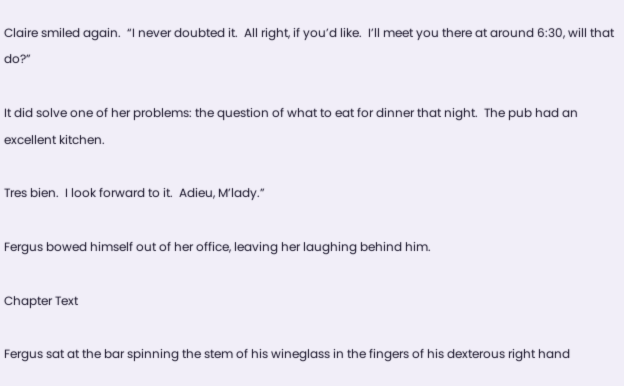Claire smiled again.  “I never doubted it.  All right, if you’d like.  I’ll meet you there at around 6:30, will that do?”

It did solve one of her problems: the question of what to eat for dinner that night.  The pub had an excellent kitchen.

Tres bien.  I look forward to it.  Adieu, M’lady.”

Fergus bowed himself out of her office, leaving her laughing behind him.

Chapter Text

Fergus sat at the bar spinning the stem of his wineglass in the fingers of his dexterous right hand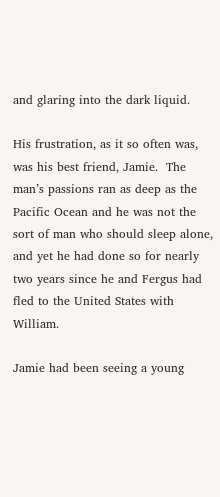and glaring into the dark liquid.

His frustration, as it so often was, was his best friend, Jamie.  The man’s passions ran as deep as the Pacific Ocean and he was not the sort of man who should sleep alone, and yet he had done so for nearly two years since he and Fergus had fled to the United States with William.

Jamie had been seeing a young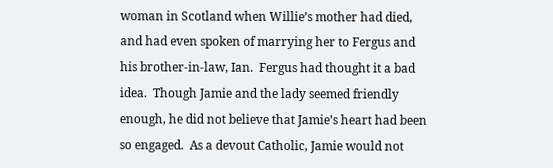woman in Scotland when Willie’s mother had died, and had even spoken of marrying her to Fergus and his brother-in-law, Ian.  Fergus had thought it a bad idea.  Though Jamie and the lady seemed friendly enough, he did not believe that Jamie’s heart had been so engaged.  As a devout Catholic, Jamie would not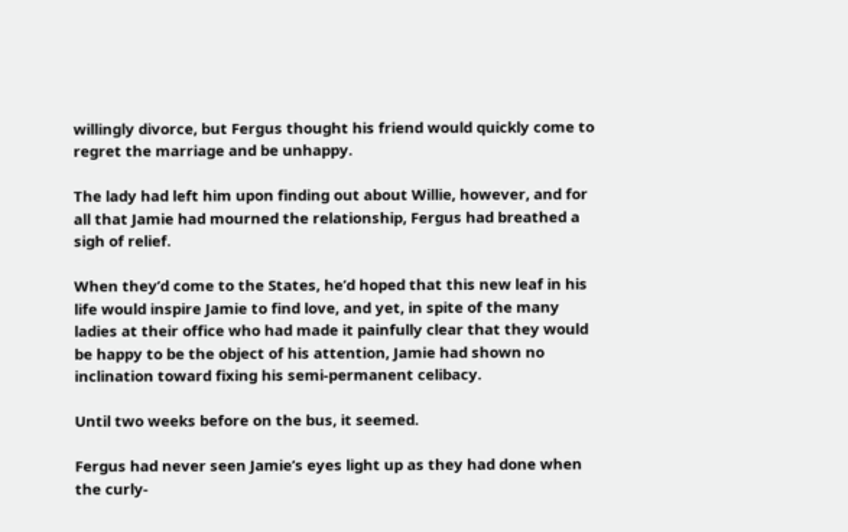willingly divorce, but Fergus thought his friend would quickly come to regret the marriage and be unhappy.

The lady had left him upon finding out about Willie, however, and for all that Jamie had mourned the relationship, Fergus had breathed a sigh of relief.

When they’d come to the States, he’d hoped that this new leaf in his life would inspire Jamie to find love, and yet, in spite of the many ladies at their office who had made it painfully clear that they would be happy to be the object of his attention, Jamie had shown no inclination toward fixing his semi-permanent celibacy.

Until two weeks before on the bus, it seemed.

Fergus had never seen Jamie’s eyes light up as they had done when the curly-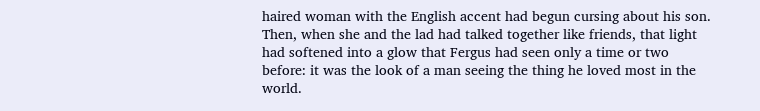haired woman with the English accent had begun cursing about his son.  Then, when she and the lad had talked together like friends, that light had softened into a glow that Fergus had seen only a time or two before: it was the look of a man seeing the thing he loved most in the world.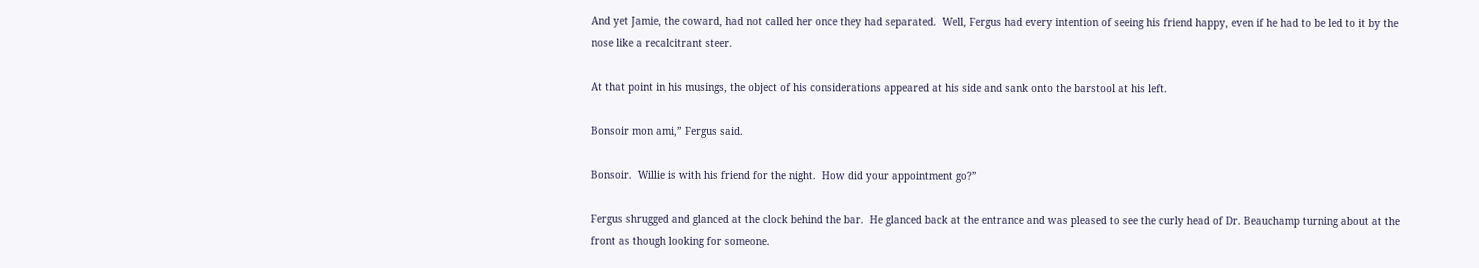And yet Jamie, the coward, had not called her once they had separated.  Well, Fergus had every intention of seeing his friend happy, even if he had to be led to it by the nose like a recalcitrant steer.

At that point in his musings, the object of his considerations appeared at his side and sank onto the barstool at his left.

Bonsoir mon ami,” Fergus said.

Bonsoir.  Willie is with his friend for the night.  How did your appointment go?”

Fergus shrugged and glanced at the clock behind the bar.  He glanced back at the entrance and was pleased to see the curly head of Dr. Beauchamp turning about at the front as though looking for someone.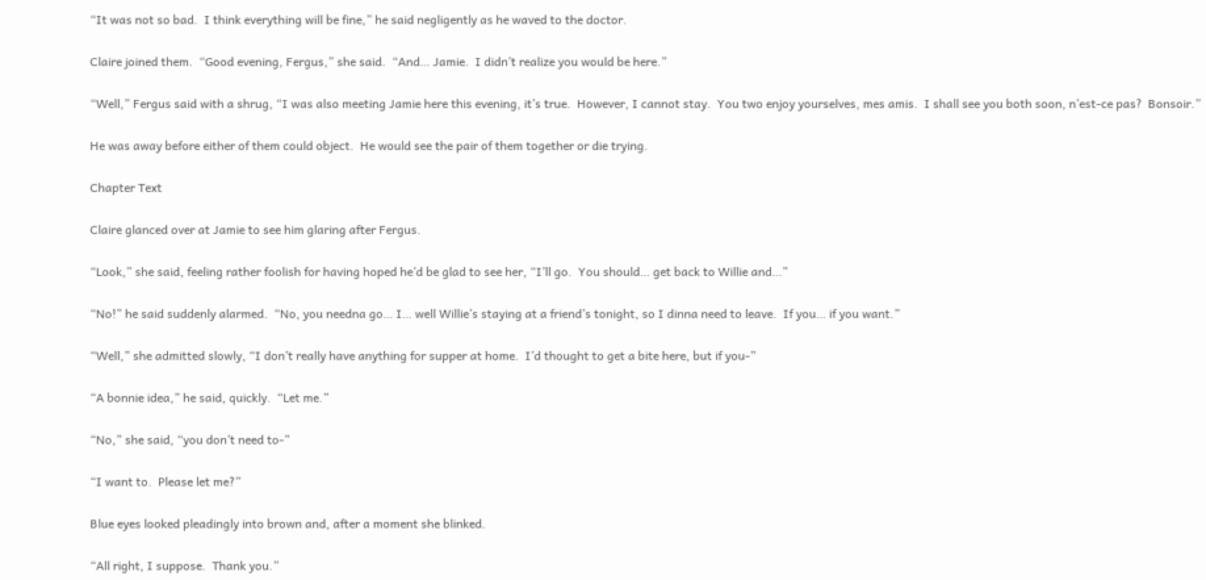“It was not so bad.  I think everything will be fine,” he said negligently as he waved to the doctor.

Claire joined them.  “Good evening, Fergus,” she said.  “And… Jamie.  I didn’t realize you would be here.”

“Well,” Fergus said with a shrug, “I was also meeting Jamie here this evening, it’s true.  However, I cannot stay.  You two enjoy yourselves, mes amis.  I shall see you both soon, n’est-ce pas?  Bonsoir.”

He was away before either of them could object.  He would see the pair of them together or die trying.

Chapter Text

Claire glanced over at Jamie to see him glaring after Fergus.

“Look,” she said, feeling rather foolish for having hoped he’d be glad to see her, “I’ll go.  You should… get back to Willie and…”

“No!” he said suddenly alarmed.  “No, you needna go… I… well Willie’s staying at a friend’s tonight, so I dinna need to leave.  If you… if you want.”

“Well,” she admitted slowly, “I don’t really have anything for supper at home.  I’d thought to get a bite here, but if you-”

“A bonnie idea,” he said, quickly.  “Let me.”

“No,” she said, “you don’t need to-”

“I want to.  Please let me?”

Blue eyes looked pleadingly into brown and, after a moment she blinked.

“All right, I suppose.  Thank you.”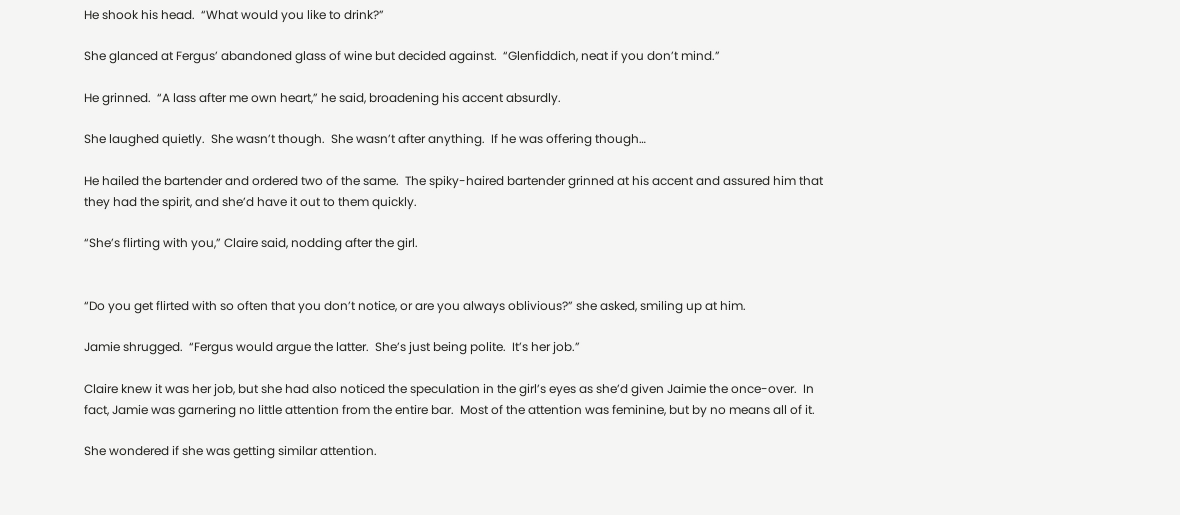He shook his head.  “What would you like to drink?”

She glanced at Fergus’ abandoned glass of wine but decided against.  “Glenfiddich, neat if you don’t mind.”

He grinned.  “A lass after me own heart,” he said, broadening his accent absurdly.

She laughed quietly.  She wasn’t though.  She wasn’t after anything.  If he was offering though…

He hailed the bartender and ordered two of the same.  The spiky-haired bartender grinned at his accent and assured him that they had the spirit, and she’d have it out to them quickly.

“She’s flirting with you,” Claire said, nodding after the girl.


“Do you get flirted with so often that you don’t notice, or are you always oblivious?” she asked, smiling up at him.

Jamie shrugged.  “Fergus would argue the latter.  She’s just being polite.  It’s her job.”

Claire knew it was her job, but she had also noticed the speculation in the girl’s eyes as she’d given Jaimie the once-over.  In fact, Jamie was garnering no little attention from the entire bar.  Most of the attention was feminine, but by no means all of it.

She wondered if she was getting similar attention.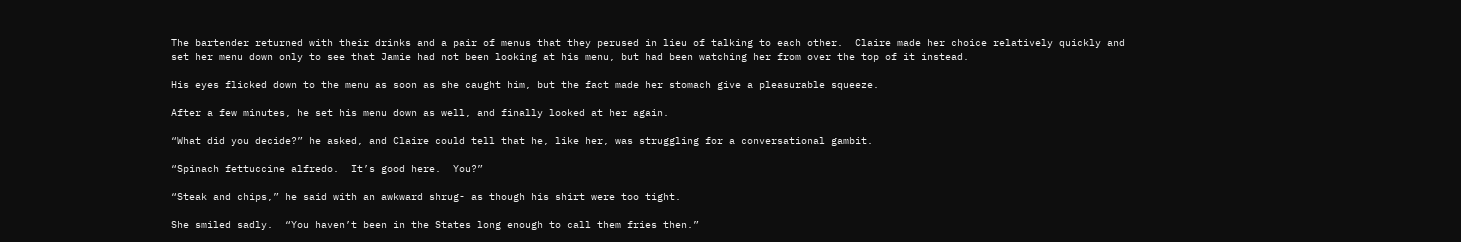The bartender returned with their drinks and a pair of menus that they perused in lieu of talking to each other.  Claire made her choice relatively quickly and set her menu down only to see that Jamie had not been looking at his menu, but had been watching her from over the top of it instead.

His eyes flicked down to the menu as soon as she caught him, but the fact made her stomach give a pleasurable squeeze.

After a few minutes, he set his menu down as well, and finally looked at her again.

“What did you decide?” he asked, and Claire could tell that he, like her, was struggling for a conversational gambit.

“Spinach fettuccine alfredo.  It’s good here.  You?”

“Steak and chips,” he said with an awkward shrug- as though his shirt were too tight.

She smiled sadly.  “You haven’t been in the States long enough to call them fries then.”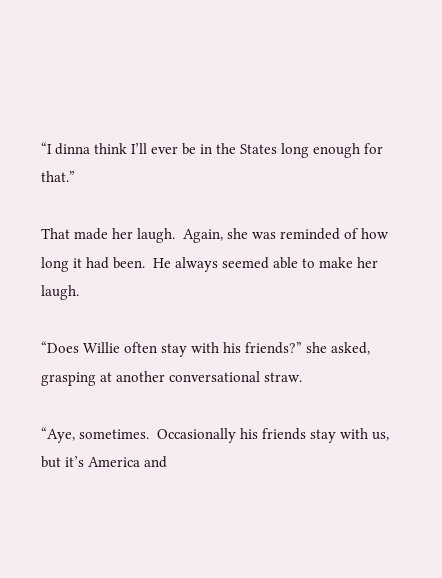“I dinna think I’ll ever be in the States long enough for that.”

That made her laugh.  Again, she was reminded of how long it had been.  He always seemed able to make her laugh.

“Does Willie often stay with his friends?” she asked, grasping at another conversational straw.

“Aye, sometimes.  Occasionally his friends stay with us, but it’s America and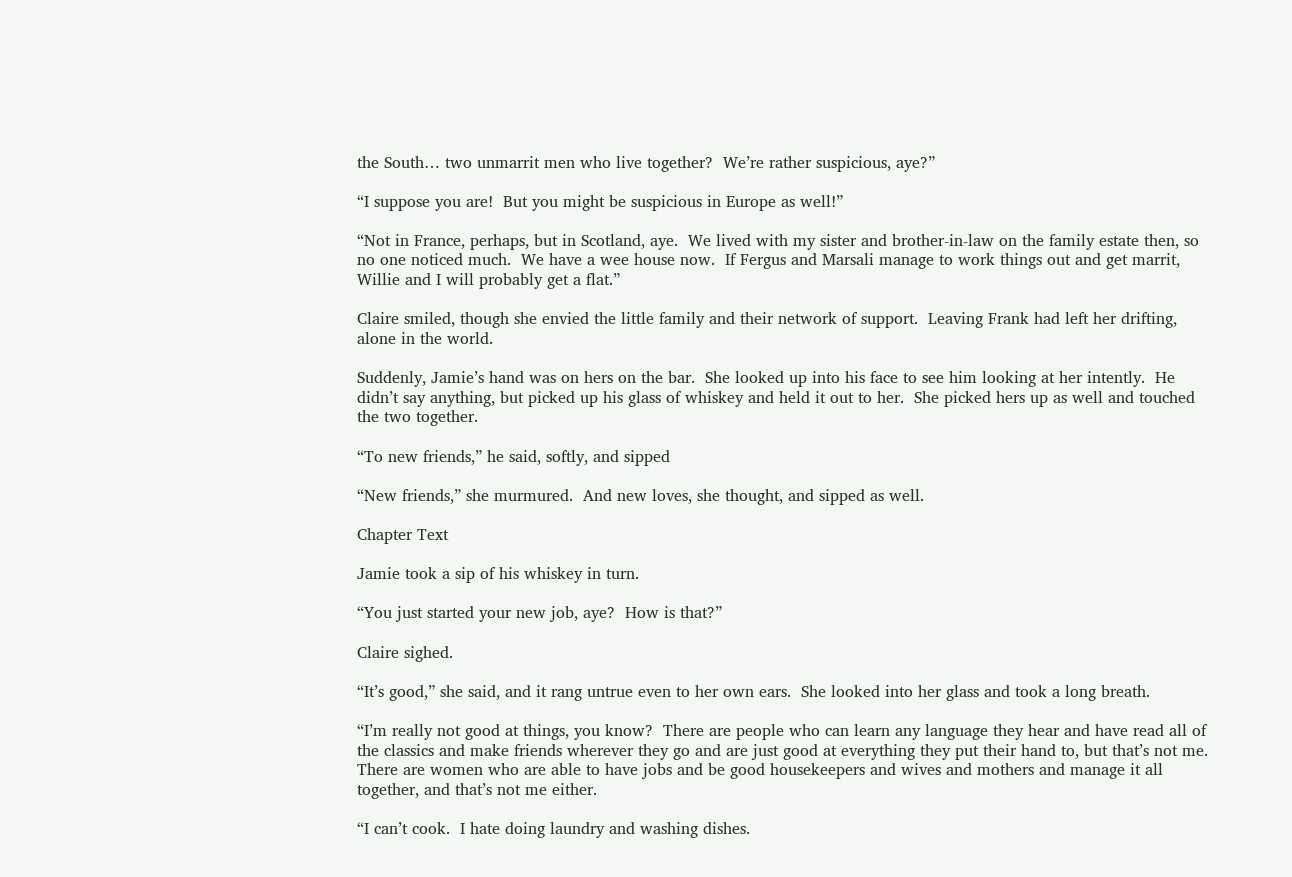the South… two unmarrit men who live together?  We’re rather suspicious, aye?”

“I suppose you are!  But you might be suspicious in Europe as well!”

“Not in France, perhaps, but in Scotland, aye.  We lived with my sister and brother-in-law on the family estate then, so no one noticed much.  We have a wee house now.  If Fergus and Marsali manage to work things out and get marrit, Willie and I will probably get a flat.”

Claire smiled, though she envied the little family and their network of support.  Leaving Frank had left her drifting, alone in the world.

Suddenly, Jamie’s hand was on hers on the bar.  She looked up into his face to see him looking at her intently.  He didn’t say anything, but picked up his glass of whiskey and held it out to her.  She picked hers up as well and touched the two together.

“To new friends,” he said, softly, and sipped

“New friends,” she murmured.  And new loves, she thought, and sipped as well.

Chapter Text

Jamie took a sip of his whiskey in turn.

“You just started your new job, aye?  How is that?”

Claire sighed.

“It’s good,” she said, and it rang untrue even to her own ears.  She looked into her glass and took a long breath.

“I’m really not good at things, you know?  There are people who can learn any language they hear and have read all of the classics and make friends wherever they go and are just good at everything they put their hand to, but that’s not me.  There are women who are able to have jobs and be good housekeepers and wives and mothers and manage it all together, and that’s not me either.

“I can’t cook.  I hate doing laundry and washing dishes.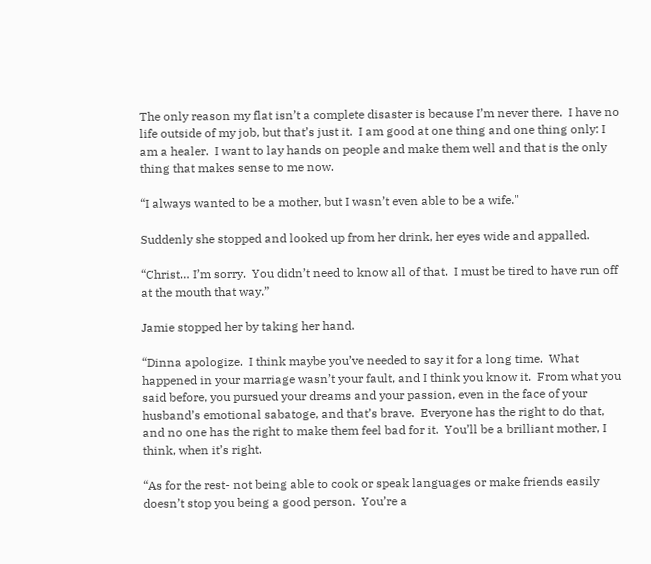The only reason my flat isn’t a complete disaster is because I’m never there.  I have no life outside of my job, but that’s just it.  I am good at one thing and one thing only: I am a healer.  I want to lay hands on people and make them well and that is the only thing that makes sense to me now.

“I always wanted to be a mother, but I wasn’t even able to be a wife."

Suddenly she stopped and looked up from her drink, her eyes wide and appalled.

“Christ… I’m sorry.  You didn’t need to know all of that.  I must be tired to have run off at the mouth that way.”

Jamie stopped her by taking her hand.

“Dinna apologize.  I think maybe you’ve needed to say it for a long time.  What happened in your marriage wasn’t your fault, and I think you know it.  From what you said before, you pursued your dreams and your passion, even in the face of your husband’s emotional sabatoge, and that’s brave.  Everyone has the right to do that, and no one has the right to make them feel bad for it.  You’ll be a brilliant mother, I think, when it’s right.

“As for the rest- not being able to cook or speak languages or make friends easily doesn’t stop you being a good person.  You’re a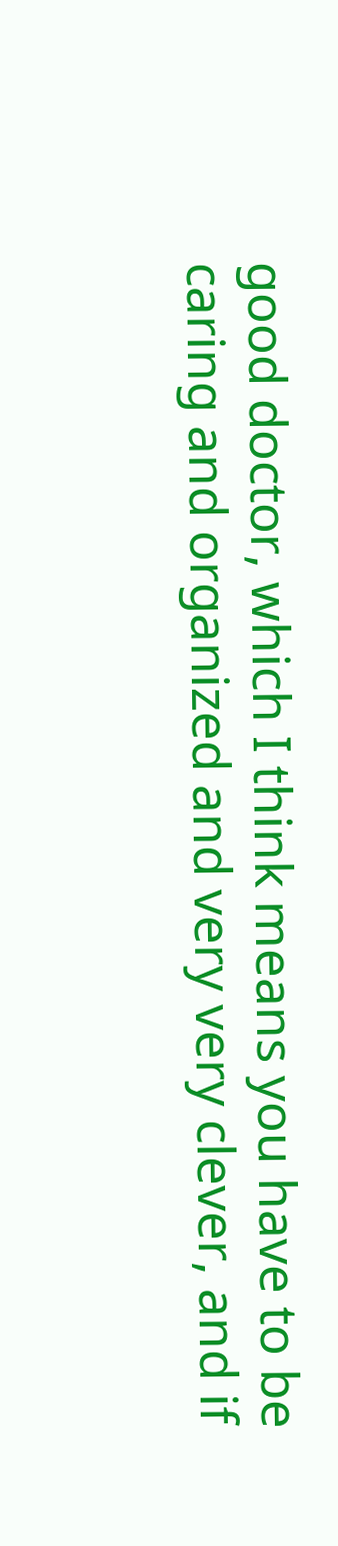good doctor, which I think means you have to be caring and organized and very very clever, and if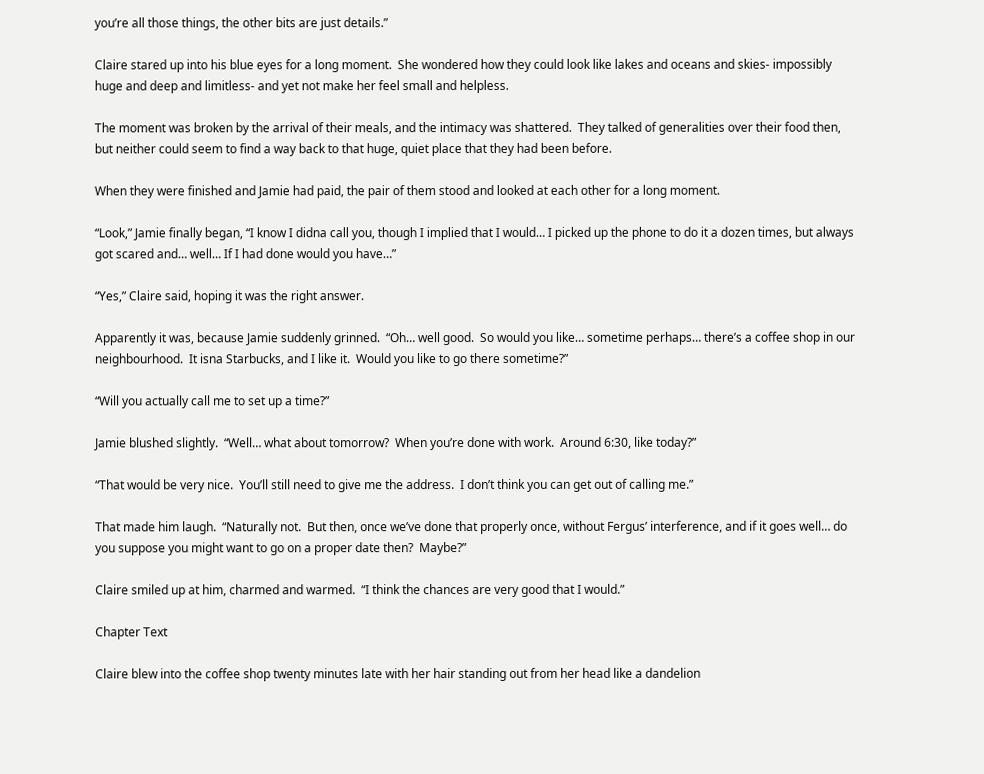you’re all those things, the other bits are just details.”

Claire stared up into his blue eyes for a long moment.  She wondered how they could look like lakes and oceans and skies- impossibly huge and deep and limitless- and yet not make her feel small and helpless.

The moment was broken by the arrival of their meals, and the intimacy was shattered.  They talked of generalities over their food then, but neither could seem to find a way back to that huge, quiet place that they had been before.

When they were finished and Jamie had paid, the pair of them stood and looked at each other for a long moment.

“Look,” Jamie finally began, “I know I didna call you, though I implied that I would… I picked up the phone to do it a dozen times, but always got scared and… well… If I had done would you have…”

“Yes,” Claire said, hoping it was the right answer.

Apparently it was, because Jamie suddenly grinned.  “Oh… well good.  So would you like… sometime perhaps… there’s a coffee shop in our neighbourhood.  It isna Starbucks, and I like it.  Would you like to go there sometime?”

“Will you actually call me to set up a time?”

Jamie blushed slightly.  “Well… what about tomorrow?  When you’re done with work.  Around 6:30, like today?”

“That would be very nice.  You’ll still need to give me the address.  I don’t think you can get out of calling me.”

That made him laugh.  “Naturally not.  But then, once we’ve done that properly once, without Fergus’ interference, and if it goes well… do you suppose you might want to go on a proper date then?  Maybe?”

Claire smiled up at him, charmed and warmed.  “I think the chances are very good that I would.”

Chapter Text

Claire blew into the coffee shop twenty minutes late with her hair standing out from her head like a dandelion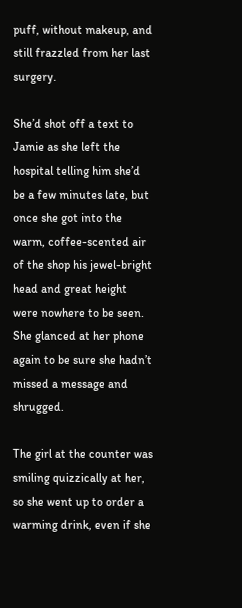puff, without makeup, and still frazzled from her last surgery.

She’d shot off a text to Jamie as she left the hospital telling him she’d be a few minutes late, but once she got into the warm, coffee-scented air of the shop his jewel-bright head and great height were nowhere to be seen.  She glanced at her phone again to be sure she hadn’t missed a message and shrugged.

The girl at the counter was smiling quizzically at her, so she went up to order a warming drink, even if she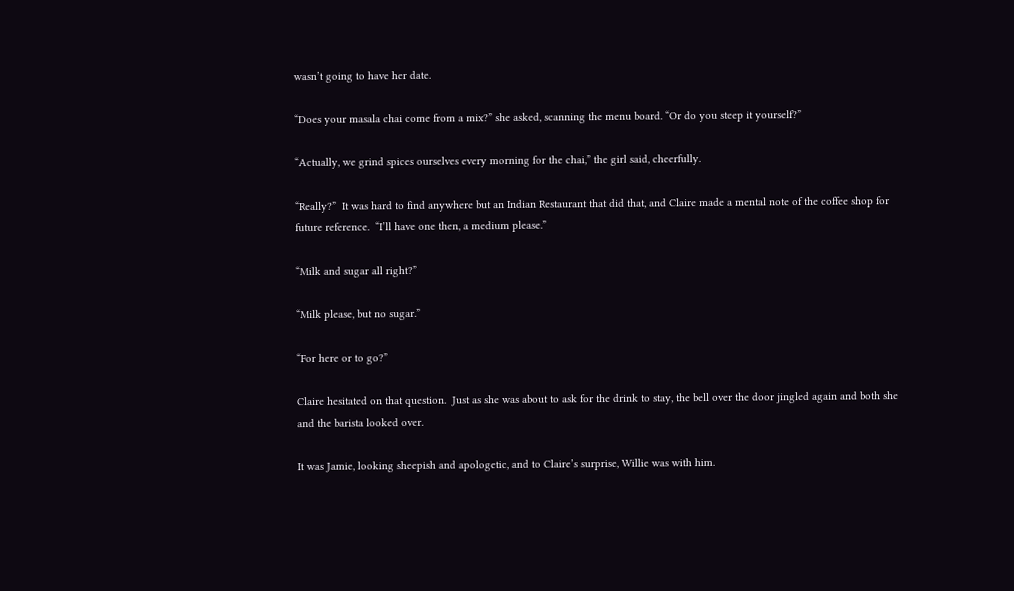wasn’t going to have her date.

“Does your masala chai come from a mix?” she asked, scanning the menu board. “Or do you steep it yourself?”

“Actually, we grind spices ourselves every morning for the chai,” the girl said, cheerfully.

“Really?”  It was hard to find anywhere but an Indian Restaurant that did that, and Claire made a mental note of the coffee shop for future reference.  “I’ll have one then, a medium please.”

“Milk and sugar all right?”

“Milk please, but no sugar.”

“For here or to go?”

Claire hesitated on that question.  Just as she was about to ask for the drink to stay, the bell over the door jingled again and both she and the barista looked over.

It was Jamie, looking sheepish and apologetic, and to Claire’s surprise, Willie was with him.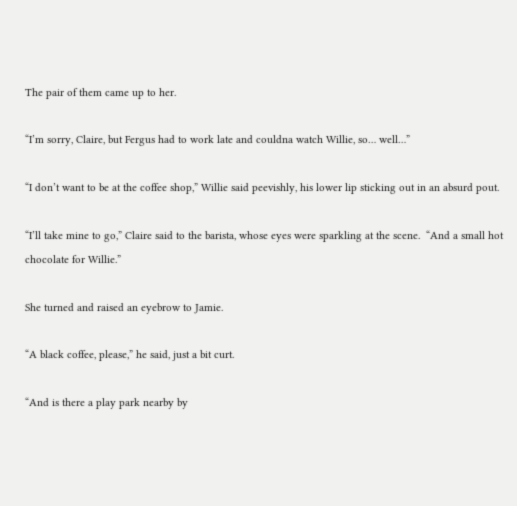The pair of them came up to her.

“I’m sorry, Claire, but Fergus had to work late and couldna watch Willie, so… well…”

“I don’t want to be at the coffee shop,” Willie said peevishly, his lower lip sticking out in an absurd pout.

“I’ll take mine to go,” Claire said to the barista, whose eyes were sparkling at the scene.  “And a small hot chocolate for Willie.”

She turned and raised an eyebrow to Jamie.

“A black coffee, please,” he said, just a bit curt.

“And is there a play park nearby by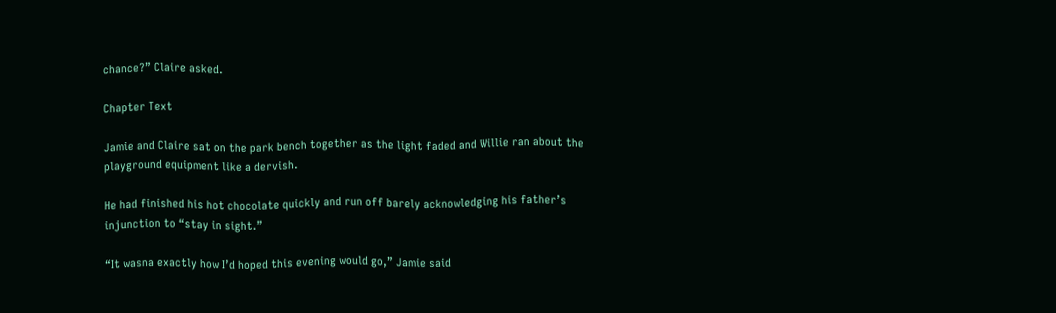chance?” Claire asked.

Chapter Text

Jamie and Claire sat on the park bench together as the light faded and Willie ran about the playground equipment like a dervish.

He had finished his hot chocolate quickly and run off barely acknowledging his father’s injunction to “stay in sight.”

“It wasna exactly how I’d hoped this evening would go,” Jamie said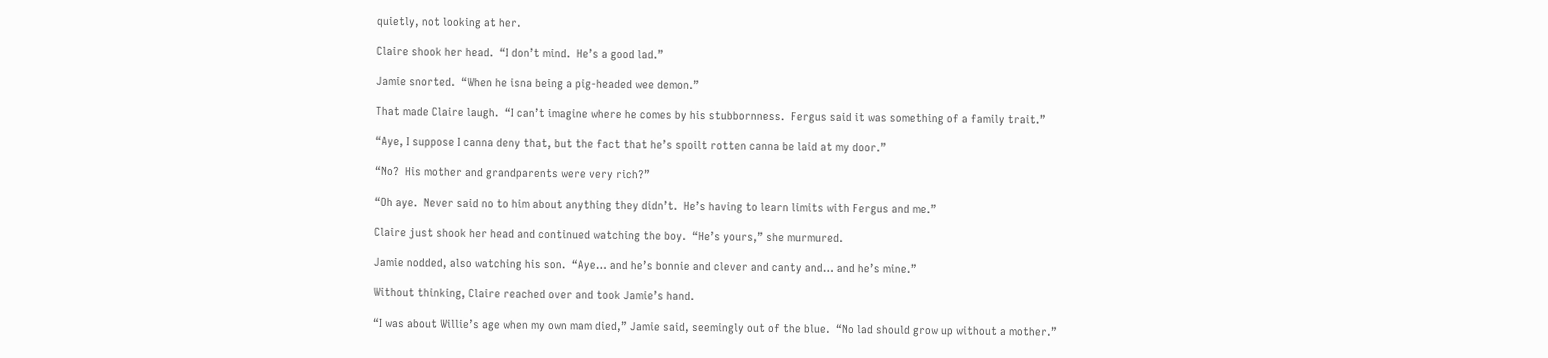quietly, not looking at her.

Claire shook her head.  “I don’t mind.  He’s a good lad.”

Jamie snorted.  “When he isna being a pig-headed wee demon.”

That made Claire laugh.  “I can’t imagine where he comes by his stubbornness.  Fergus said it was something of a family trait.”

“Aye, I suppose I canna deny that, but the fact that he’s spoilt rotten canna be laid at my door.”

“No?  His mother and grandparents were very rich?”

“Oh aye.  Never said no to him about anything they didn’t.  He’s having to learn limits with Fergus and me.”

Claire just shook her head and continued watching the boy.  “He’s yours,” she murmured.

Jamie nodded, also watching his son.  “Aye… and he’s bonnie and clever and canty and… and he’s mine.”

Without thinking, Claire reached over and took Jamie’s hand.

“I was about Willie’s age when my own mam died,” Jamie said, seemingly out of the blue.  “No lad should grow up without a mother.”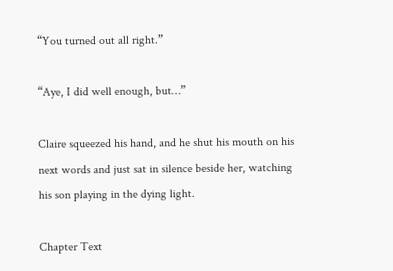“You turned out all right.”

“Aye, I did well enough, but…”

Claire squeezed his hand, and he shut his mouth on his next words and just sat in silence beside her, watching his son playing in the dying light.

Chapter Text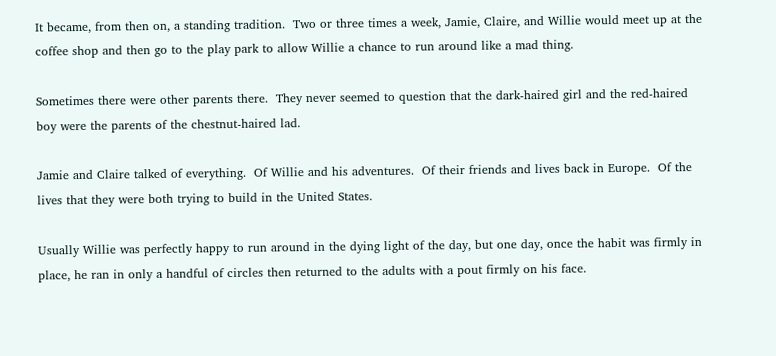It became, from then on, a standing tradition.  Two or three times a week, Jamie, Claire, and Willie would meet up at the coffee shop and then go to the play park to allow Willie a chance to run around like a mad thing.

Sometimes there were other parents there.  They never seemed to question that the dark-haired girl and the red-haired boy were the parents of the chestnut-haired lad.

Jamie and Claire talked of everything.  Of Willie and his adventures.  Of their friends and lives back in Europe.  Of the lives that they were both trying to build in the United States.

Usually Willie was perfectly happy to run around in the dying light of the day, but one day, once the habit was firmly in place, he ran in only a handful of circles then returned to the adults with a pout firmly on his face.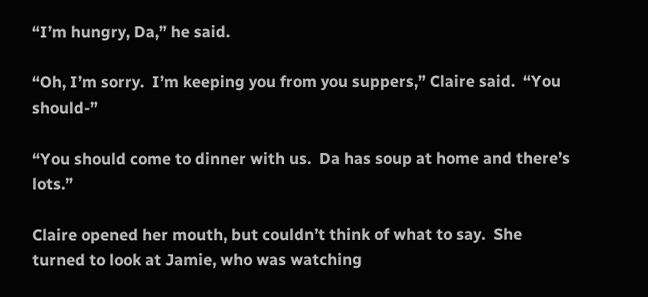“I’m hungry, Da,” he said.

“Oh, I’m sorry.  I’m keeping you from you suppers,” Claire said.  “You should-”

“You should come to dinner with us.  Da has soup at home and there’s lots.”

Claire opened her mouth, but couldn’t think of what to say.  She turned to look at Jamie, who was watching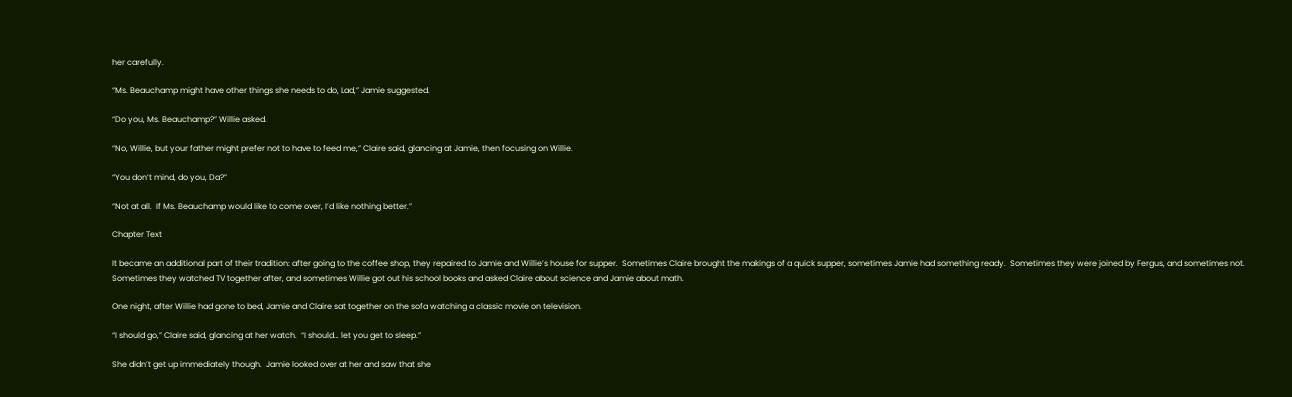her carefully.

“Ms. Beauchamp might have other things she needs to do, Lad,” Jamie suggested.

“Do you, Ms. Beauchamp?” Willie asked.

“No, Willie, but your father might prefer not to have to feed me,” Claire said, glancing at Jamie, then focusing on Willie.

“You don’t mind, do you, Da?”

“Not at all.  If Ms. Beauchamp would like to come over, I’d like nothing better.”

Chapter Text

It became an additional part of their tradition: after going to the coffee shop, they repaired to Jamie and Willie’s house for supper.  Sometimes Claire brought the makings of a quick supper, sometimes Jamie had something ready.  Sometimes they were joined by Fergus, and sometimes not.  Sometimes they watched TV together after, and sometimes Willie got out his school books and asked Claire about science and Jamie about math.

One night, after Willie had gone to bed, Jamie and Claire sat together on the sofa watching a classic movie on television.

“I should go,” Claire said, glancing at her watch.  “I should… let you get to sleep.”

She didn’t get up immediately though.  Jamie looked over at her and saw that she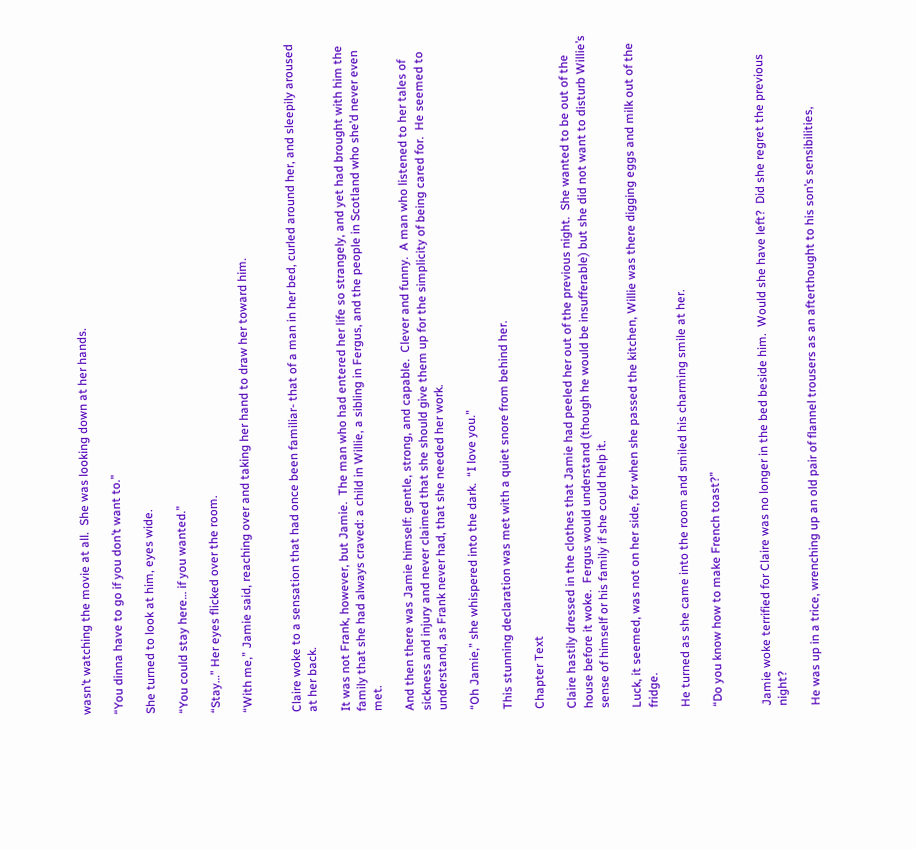wasn’t watching the movie at all.  She was looking down at her hands.

“You dinna have to go if you don’t want to.”

She turned to look at him, eyes wide.

“You could stay here… if you wanted.”

“Stay…” Her eyes flicked over the room.

“With me,” Jamie said, reaching over and taking her hand to draw her toward him.


Claire woke to a sensation that had once been familiar- that of a man in her bed, curled around her, and sleepily aroused at her back.

It was not Frank, however, but Jamie.  The man who had entered her life so strangely, and yet had brought with him the family that she had always craved: a child in Willie, a sibling in Fergus, and the people in Scotland who she’d never even met.

And then there was Jamie himself: gentle, strong, and capable.  Clever and funny.  A man who listened to her tales of sickness and injury and never claimed that she should give them up for the simplicity of being cared for.  He seemed to understand, as Frank never had, that she needed her work.

“Oh Jamie,” she whispered into the dark.  “I love you.”

This stunning declaration was met with a quiet snore from behind her.

Chapter Text

Claire hastily dressed in the clothes that Jamie had peeled her out of the previous night.  She wanted to be out of the house before it woke.  Fergus would understand (though he would be insufferable) but she did not want to disturb Willie’s sense of himself or his family if she could help it.

Luck, it seemed, was not on her side, for when she passed the kitchen, Willie was there digging eggs and milk out of the fridge.

He turned as she came into the room and smiled his charming smile at her.

“Do you know how to make French toast?”


Jamie woke terrified for Claire was no longer in the bed beside him.  Would she have left?  Did she regret the previous night?

He was up in a trice, wrenching up an old pair of flannel trousers as an afterthought to his son’s sensibilities,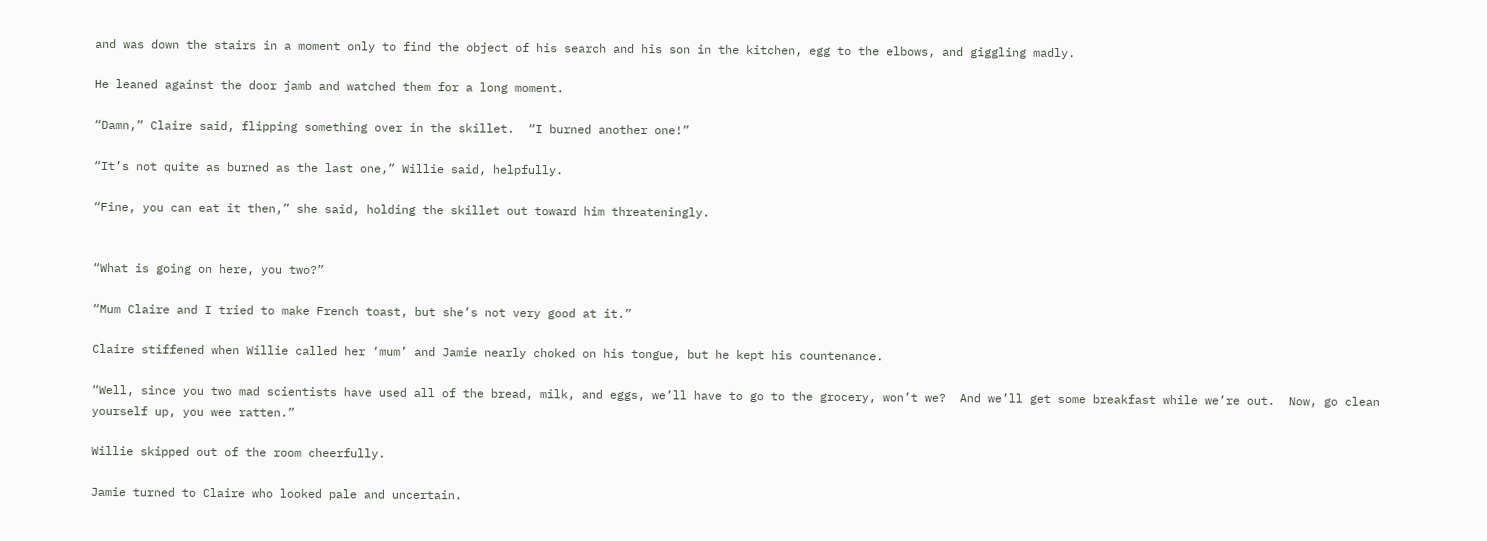and was down the stairs in a moment only to find the object of his search and his son in the kitchen, egg to the elbows, and giggling madly.

He leaned against the door jamb and watched them for a long moment.

“Damn,” Claire said, flipping something over in the skillet.  “I burned another one!”

“It’s not quite as burned as the last one,” Willie said, helpfully.

“Fine, you can eat it then,” she said, holding the skillet out toward him threateningly.


“What is going on here, you two?”

“Mum Claire and I tried to make French toast, but she’s not very good at it.”

Claire stiffened when Willie called her ‘mum’ and Jamie nearly choked on his tongue, but he kept his countenance.

“Well, since you two mad scientists have used all of the bread, milk, and eggs, we’ll have to go to the grocery, won’t we?  And we’ll get some breakfast while we’re out.  Now, go clean yourself up, you wee ratten.”

Willie skipped out of the room cheerfully.

Jamie turned to Claire who looked pale and uncertain.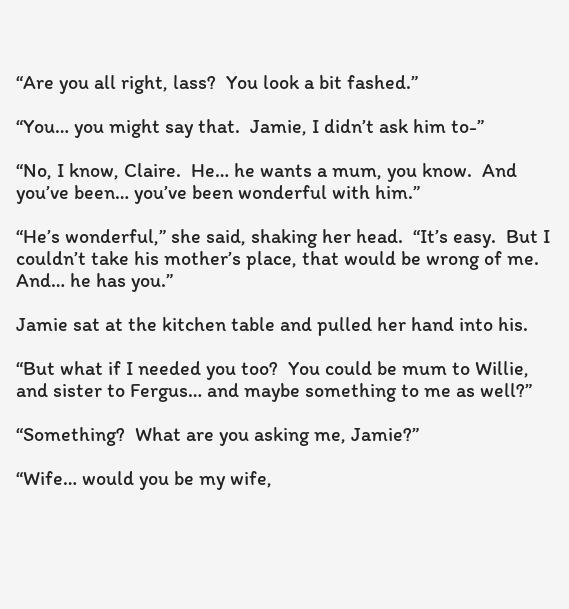“Are you all right, lass?  You look a bit fashed.”

“You… you might say that.  Jamie, I didn’t ask him to-”

“No, I know, Claire.  He… he wants a mum, you know.  And you’ve been… you’ve been wonderful with him.”

“He’s wonderful,” she said, shaking her head.  “It’s easy.  But I couldn’t take his mother’s place, that would be wrong of me.  And… he has you.”

Jamie sat at the kitchen table and pulled her hand into his.

“But what if I needed you too?  You could be mum to Willie, and sister to Fergus… and maybe something to me as well?”

“Something?  What are you asking me, Jamie?”

“Wife… would you be my wife,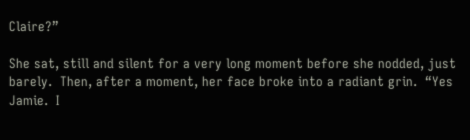Claire?”

She sat, still and silent for a very long moment before she nodded, just barely.  Then, after a moment, her face broke into a radiant grin.  “Yes Jamie.  I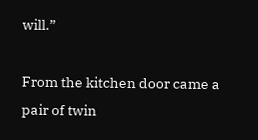will.”

From the kitchen door came a pair of twin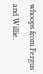whoops from Fergus and Willie.